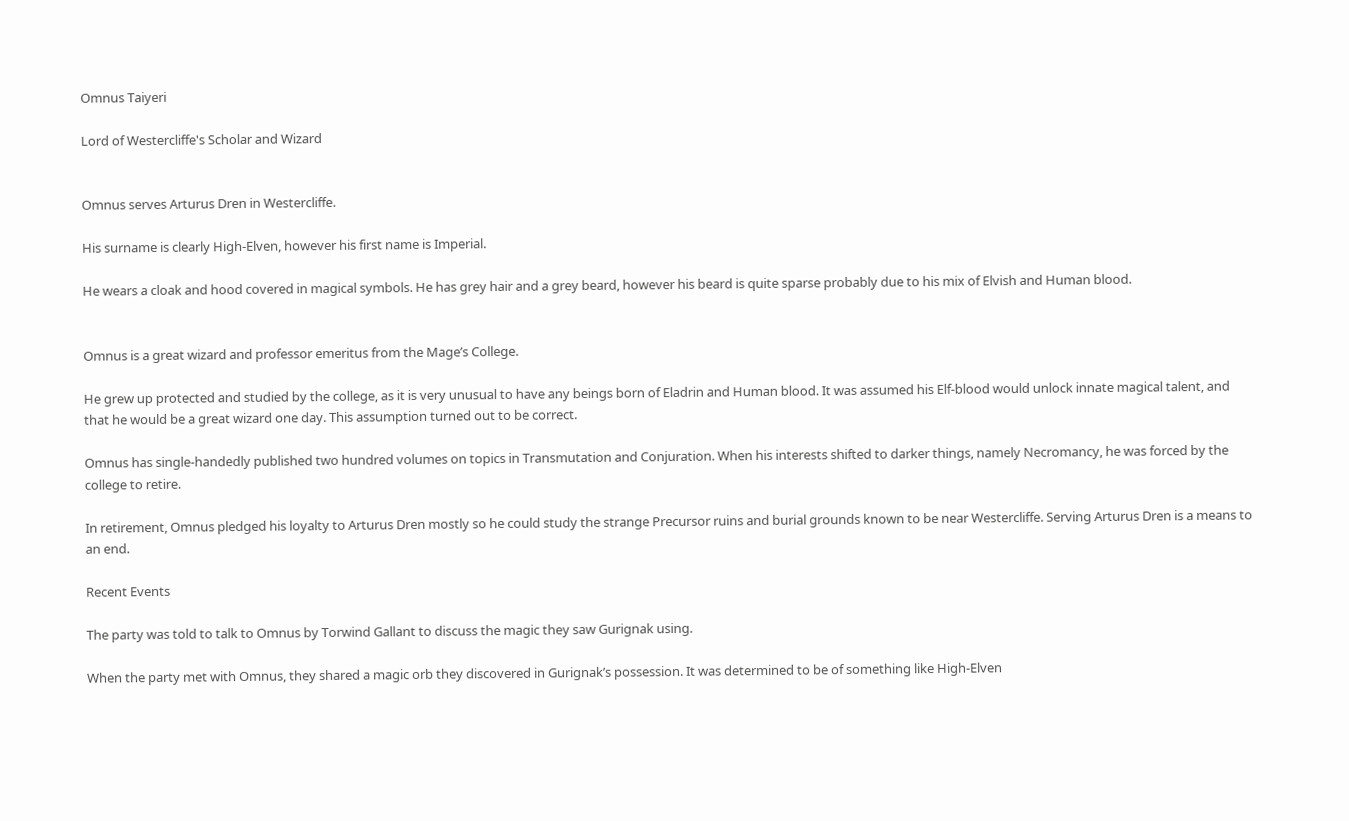Omnus Taiyeri

Lord of Westercliffe's Scholar and Wizard


Omnus serves Arturus Dren in Westercliffe.

His surname is clearly High-Elven, however his first name is Imperial.

He wears a cloak and hood covered in magical symbols. He has grey hair and a grey beard, however his beard is quite sparse probably due to his mix of Elvish and Human blood.


Omnus is a great wizard and professor emeritus from the Mage’s College.

He grew up protected and studied by the college, as it is very unusual to have any beings born of Eladrin and Human blood. It was assumed his Elf-blood would unlock innate magical talent, and that he would be a great wizard one day. This assumption turned out to be correct.

Omnus has single-handedly published two hundred volumes on topics in Transmutation and Conjuration. When his interests shifted to darker things, namely Necromancy, he was forced by the college to retire.

In retirement, Omnus pledged his loyalty to Arturus Dren mostly so he could study the strange Precursor ruins and burial grounds known to be near Westercliffe. Serving Arturus Dren is a means to an end.

Recent Events

The party was told to talk to Omnus by Torwind Gallant to discuss the magic they saw Gurignak using.

When the party met with Omnus, they shared a magic orb they discovered in Gurignak’s possession. It was determined to be of something like High-Elven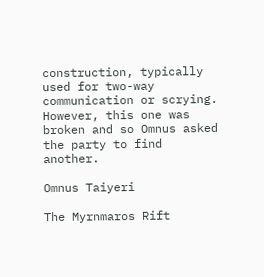construction, typically used for two-way communication or scrying. However, this one was broken and so Omnus asked the party to find another.

Omnus Taiyeri

The Myrnmaros Rift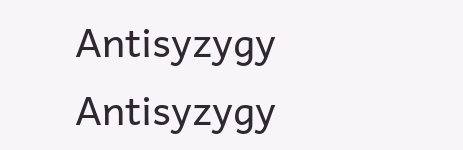Antisyzygy Antisyzygy